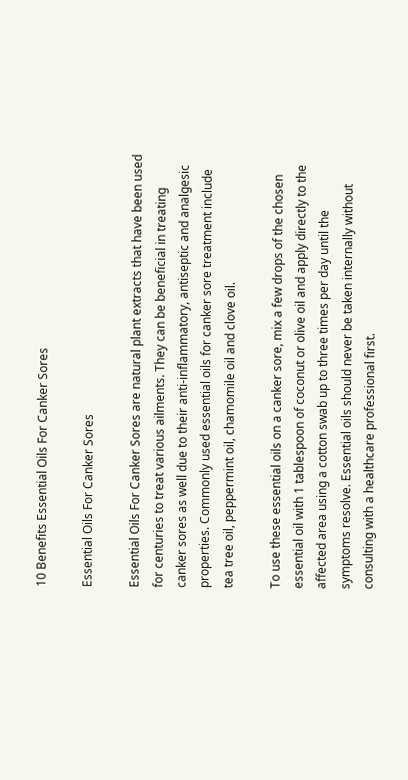10 Benefits Essential Oils For Canker Sores

Essential Oils For Canker Sores

Essential Oils For Canker Sores are natural plant extracts that have been used for centuries to treat various ailments. They can be beneficial in treating canker sores as well due to their anti-inflammatory, antiseptic and analgesic properties. Commonly used essential oils for canker sore treatment include tea tree oil, peppermint oil, chamomile oil and clove oil.

To use these essential oils on a canker sore, mix a few drops of the chosen essential oil with 1 tablespoon of coconut or olive oil and apply directly to the affected area using a cotton swab up to three times per day until the symptoms resolve. Essential oils should never be taken internally without consulting with a healthcare professional first.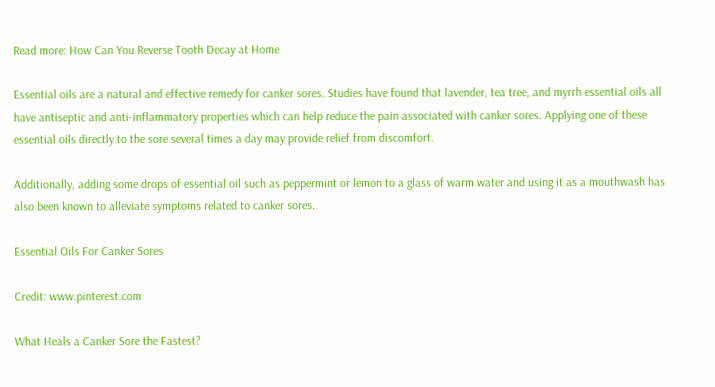Read more: How Can You Reverse Tooth Decay at Home

Essential oils are a natural and effective remedy for canker sores. Studies have found that lavender, tea tree, and myrrh essential oils all have antiseptic and anti-inflammatory properties which can help reduce the pain associated with canker sores. Applying one of these essential oils directly to the sore several times a day may provide relief from discomfort.

Additionally, adding some drops of essential oil such as peppermint or lemon to a glass of warm water and using it as a mouthwash has also been known to alleviate symptoms related to canker sores.

Essential Oils For Canker Sores

Credit: www.pinterest.com

What Heals a Canker Sore the Fastest?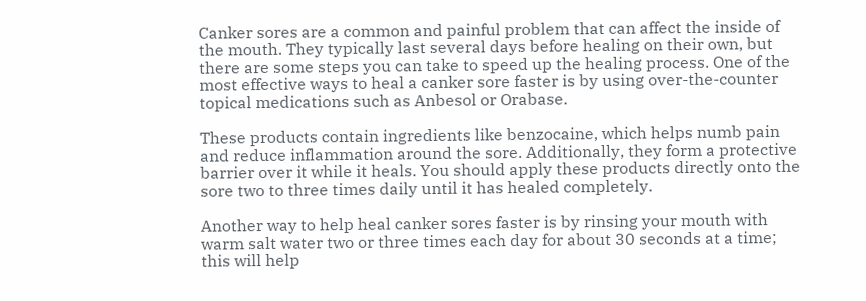Canker sores are a common and painful problem that can affect the inside of the mouth. They typically last several days before healing on their own, but there are some steps you can take to speed up the healing process. One of the most effective ways to heal a canker sore faster is by using over-the-counter topical medications such as Anbesol or Orabase.

These products contain ingredients like benzocaine, which helps numb pain and reduce inflammation around the sore. Additionally, they form a protective barrier over it while it heals. You should apply these products directly onto the sore two to three times daily until it has healed completely.

Another way to help heal canker sores faster is by rinsing your mouth with warm salt water two or three times each day for about 30 seconds at a time; this will help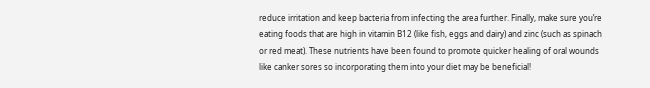reduce irritation and keep bacteria from infecting the area further. Finally, make sure you’re eating foods that are high in vitamin B12 (like fish, eggs and dairy) and zinc (such as spinach or red meat). These nutrients have been found to promote quicker healing of oral wounds like canker sores so incorporating them into your diet may be beneficial!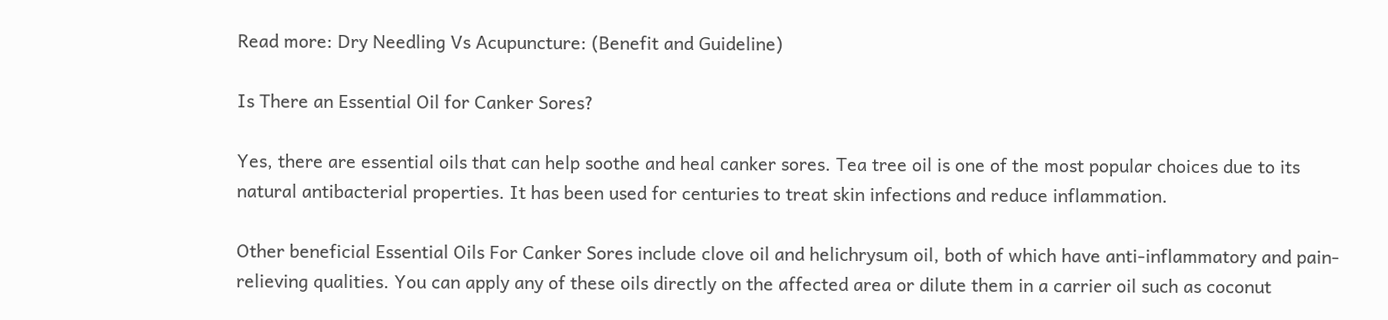Read more: Dry Needling Vs Acupuncture: (Benefit and Guideline)

Is There an Essential Oil for Canker Sores?

Yes, there are essential oils that can help soothe and heal canker sores. Tea tree oil is one of the most popular choices due to its natural antibacterial properties. It has been used for centuries to treat skin infections and reduce inflammation.

Other beneficial Essential Oils For Canker Sores include clove oil and helichrysum oil, both of which have anti-inflammatory and pain-relieving qualities. You can apply any of these oils directly on the affected area or dilute them in a carrier oil such as coconut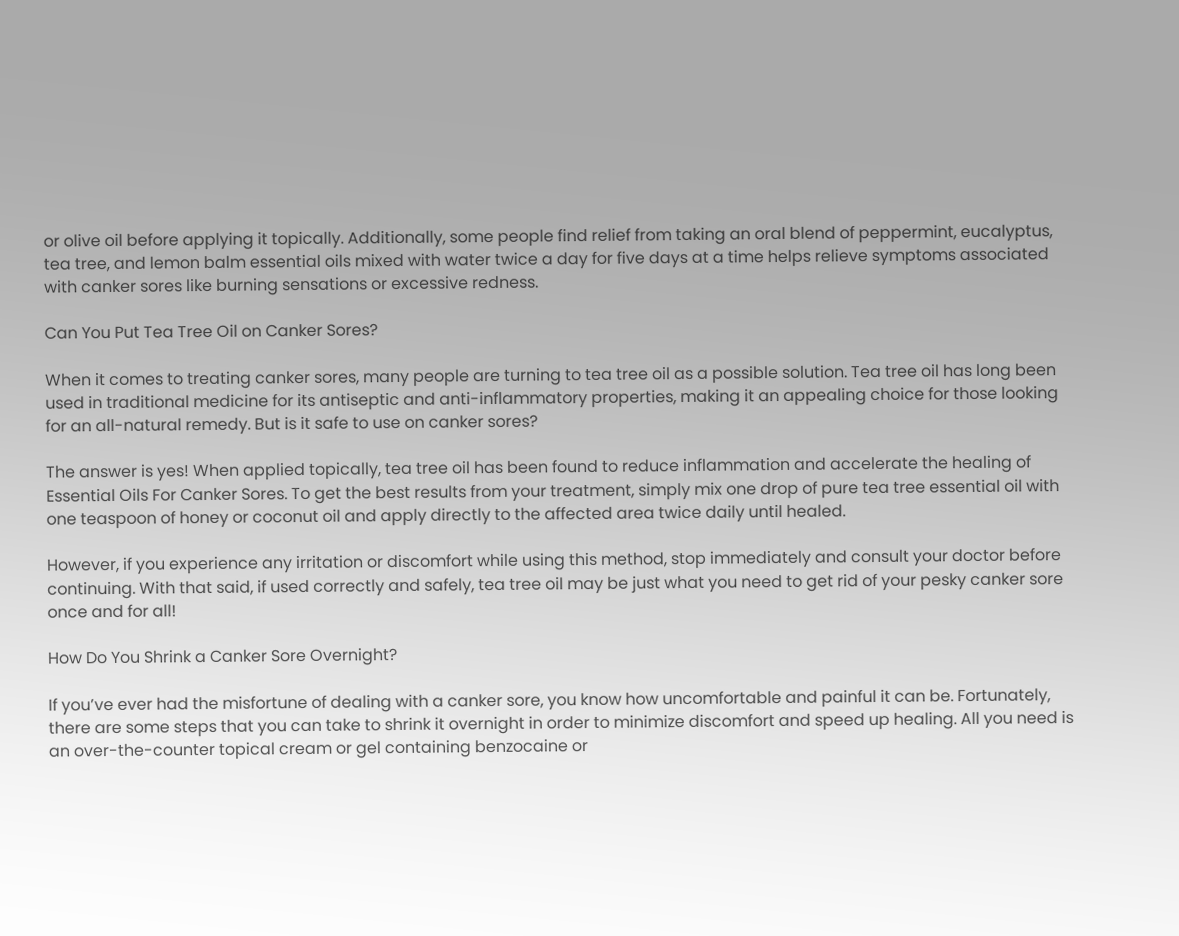or olive oil before applying it topically. Additionally, some people find relief from taking an oral blend of peppermint, eucalyptus, tea tree, and lemon balm essential oils mixed with water twice a day for five days at a time helps relieve symptoms associated with canker sores like burning sensations or excessive redness.

Can You Put Tea Tree Oil on Canker Sores?

When it comes to treating canker sores, many people are turning to tea tree oil as a possible solution. Tea tree oil has long been used in traditional medicine for its antiseptic and anti-inflammatory properties, making it an appealing choice for those looking for an all-natural remedy. But is it safe to use on canker sores?

The answer is yes! When applied topically, tea tree oil has been found to reduce inflammation and accelerate the healing of Essential Oils For Canker Sores. To get the best results from your treatment, simply mix one drop of pure tea tree essential oil with one teaspoon of honey or coconut oil and apply directly to the affected area twice daily until healed.

However, if you experience any irritation or discomfort while using this method, stop immediately and consult your doctor before continuing. With that said, if used correctly and safely, tea tree oil may be just what you need to get rid of your pesky canker sore once and for all!

How Do You Shrink a Canker Sore Overnight?

If you’ve ever had the misfortune of dealing with a canker sore, you know how uncomfortable and painful it can be. Fortunately, there are some steps that you can take to shrink it overnight in order to minimize discomfort and speed up healing. All you need is an over-the-counter topical cream or gel containing benzocaine or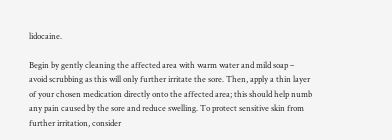lidocaine.

Begin by gently cleaning the affected area with warm water and mild soap – avoid scrubbing as this will only further irritate the sore. Then, apply a thin layer of your chosen medication directly onto the affected area; this should help numb any pain caused by the sore and reduce swelling. To protect sensitive skin from further irritation, consider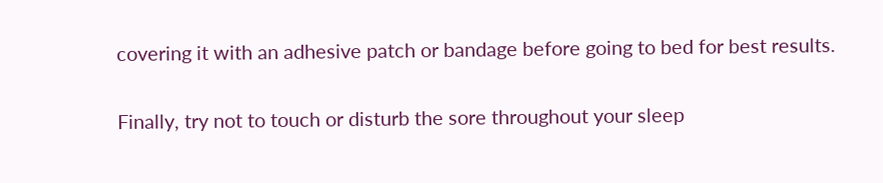covering it with an adhesive patch or bandage before going to bed for best results.

Finally, try not to touch or disturb the sore throughout your sleep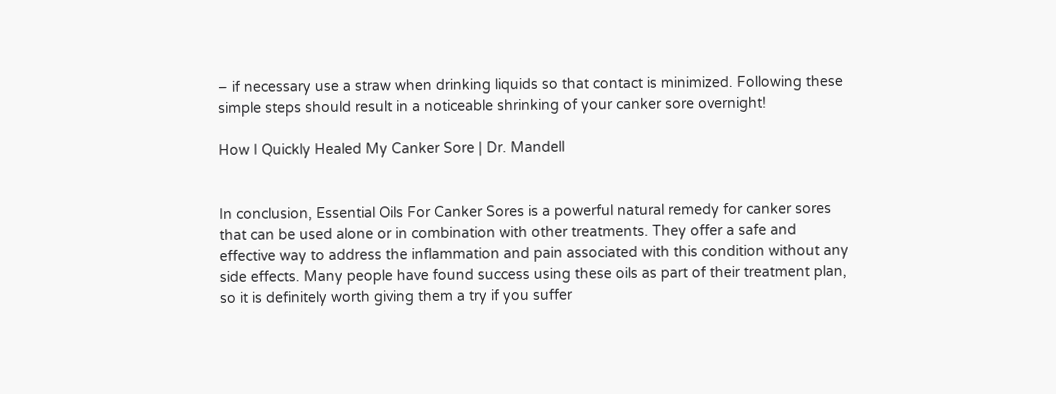– if necessary use a straw when drinking liquids so that contact is minimized. Following these simple steps should result in a noticeable shrinking of your canker sore overnight!

How I Quickly Healed My Canker Sore | Dr. Mandell


In conclusion, Essential Oils For Canker Sores is a powerful natural remedy for canker sores that can be used alone or in combination with other treatments. They offer a safe and effective way to address the inflammation and pain associated with this condition without any side effects. Many people have found success using these oils as part of their treatment plan, so it is definitely worth giving them a try if you suffer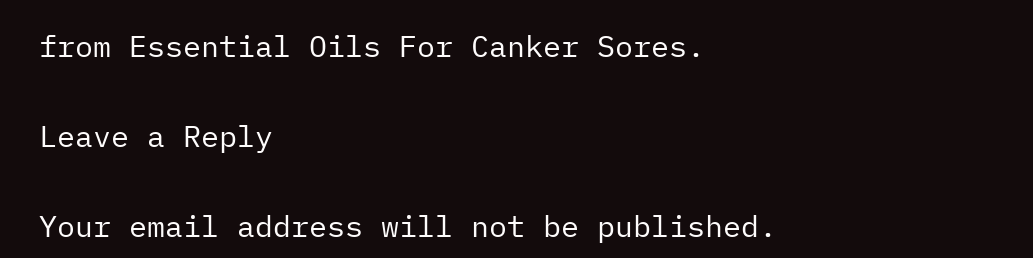from Essential Oils For Canker Sores.

Leave a Reply

Your email address will not be published.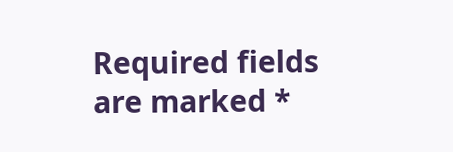Required fields are marked *